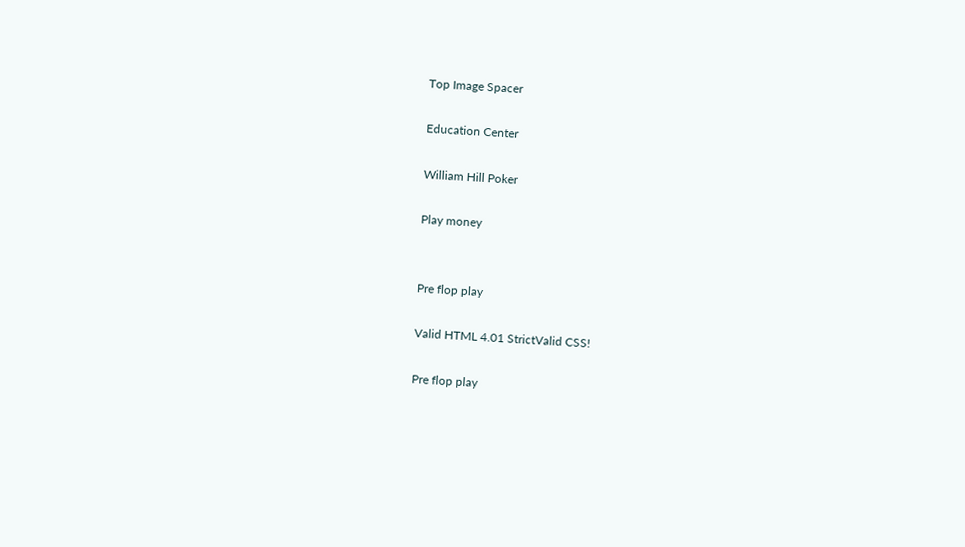Top Image Spacer

Education Center

William Hill Poker

Play money


Pre flop play

Valid HTML 4.01 StrictValid CSS!

Pre flop play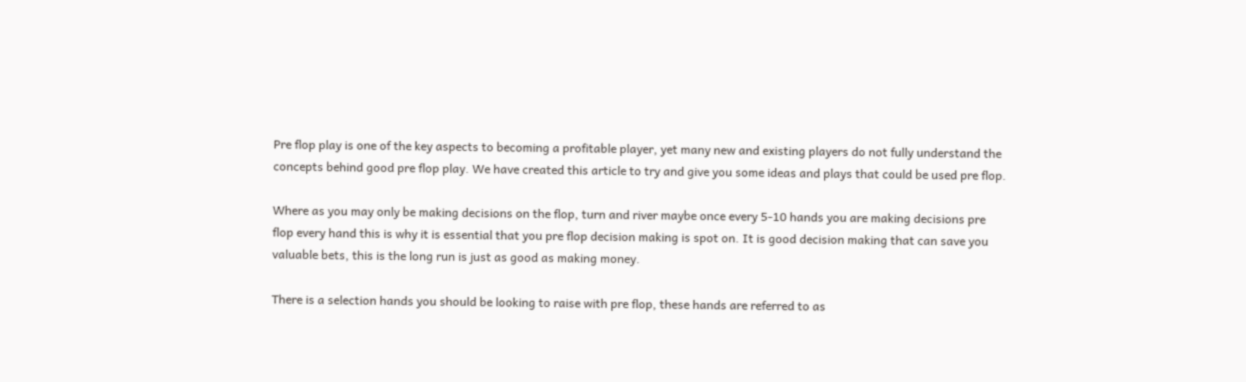Pre flop play is one of the key aspects to becoming a profitable player, yet many new and existing players do not fully understand the concepts behind good pre flop play. We have created this article to try and give you some ideas and plays that could be used pre flop.

Where as you may only be making decisions on the flop, turn and river maybe once every 5-10 hands you are making decisions pre flop every hand this is why it is essential that you pre flop decision making is spot on. It is good decision making that can save you valuable bets, this is the long run is just as good as making money.

There is a selection hands you should be looking to raise with pre flop, these hands are referred to as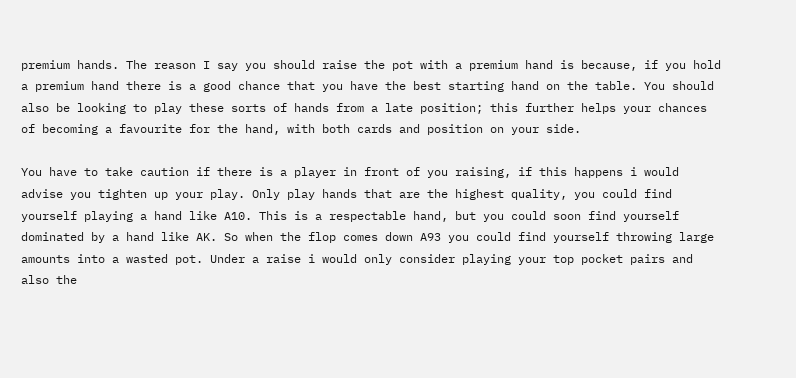premium hands. The reason I say you should raise the pot with a premium hand is because, if you hold a premium hand there is a good chance that you have the best starting hand on the table. You should also be looking to play these sorts of hands from a late position; this further helps your chances of becoming a favourite for the hand, with both cards and position on your side.

You have to take caution if there is a player in front of you raising, if this happens i would advise you tighten up your play. Only play hands that are the highest quality, you could find yourself playing a hand like A10. This is a respectable hand, but you could soon find yourself dominated by a hand like AK. So when the flop comes down A93 you could find yourself throwing large amounts into a wasted pot. Under a raise i would only consider playing your top pocket pairs and also the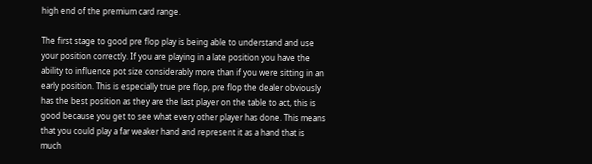high end of the premium card range.

The first stage to good pre flop play is being able to understand and use your position correctly. If you are playing in a late position you have the ability to influence pot size considerably more than if you were sitting in an early position. This is especially true pre flop, pre flop the dealer obviously has the best position as they are the last player on the table to act, this is good because you get to see what every other player has done. This means that you could play a far weaker hand and represent it as a hand that is much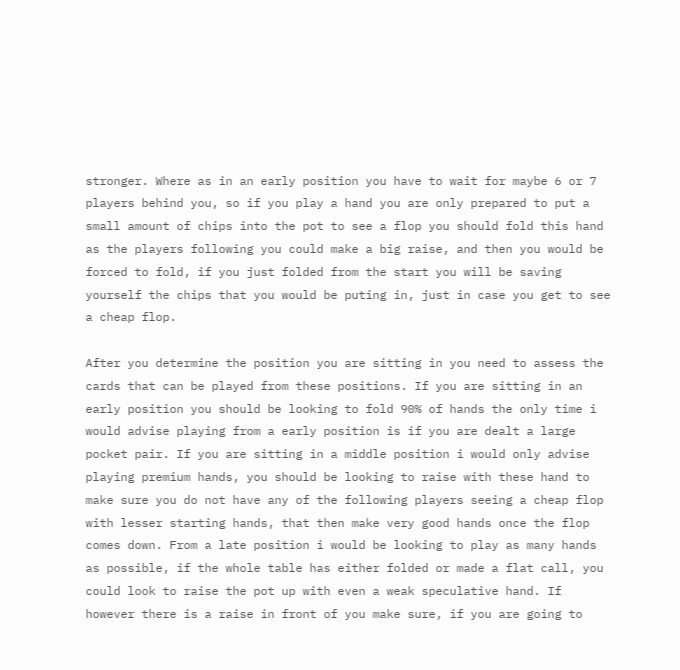stronger. Where as in an early position you have to wait for maybe 6 or 7 players behind you, so if you play a hand you are only prepared to put a small amount of chips into the pot to see a flop you should fold this hand as the players following you could make a big raise, and then you would be forced to fold, if you just folded from the start you will be saving yourself the chips that you would be puting in, just in case you get to see a cheap flop.

After you determine the position you are sitting in you need to assess the cards that can be played from these positions. If you are sitting in an early position you should be looking to fold 90% of hands the only time i would advise playing from a early position is if you are dealt a large pocket pair. If you are sitting in a middle position i would only advise playing premium hands, you should be looking to raise with these hand to make sure you do not have any of the following players seeing a cheap flop with lesser starting hands, that then make very good hands once the flop comes down. From a late position i would be looking to play as many hands as possible, if the whole table has either folded or made a flat call, you could look to raise the pot up with even a weak speculative hand. If however there is a raise in front of you make sure, if you are going to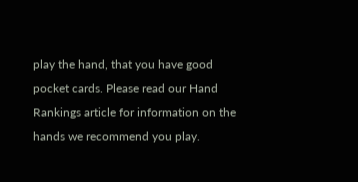play the hand, that you have good pocket cards. Please read our Hand Rankings article for information on the hands we recommend you play.